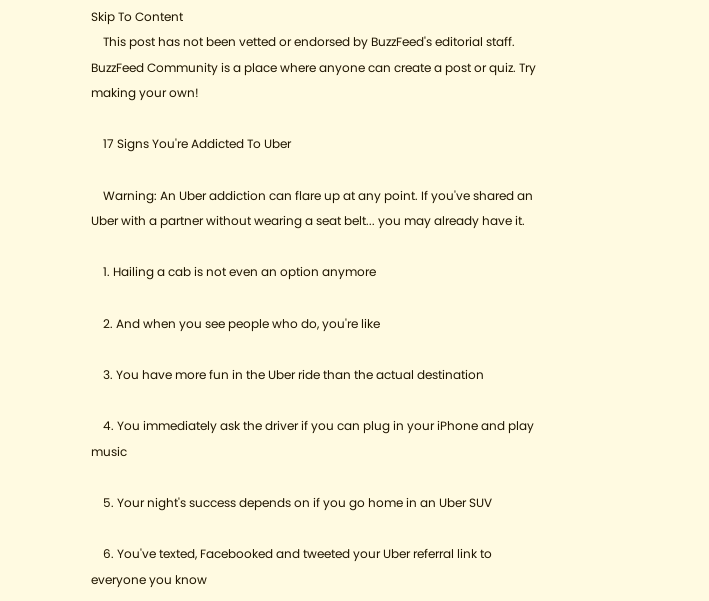Skip To Content
    This post has not been vetted or endorsed by BuzzFeed's editorial staff. BuzzFeed Community is a place where anyone can create a post or quiz. Try making your own!

    17 Signs You're Addicted To Uber

    Warning: An Uber addiction can flare up at any point. If you've shared an Uber with a partner without wearing a seat belt... you may already have it.

    1. Hailing a cab is not even an option anymore

    2. And when you see people who do, you're like

    3. You have more fun in the Uber ride than the actual destination

    4. You immediately ask the driver if you can plug in your iPhone and play music

    5. Your night's success depends on if you go home in an Uber SUV

    6. You've texted, Facebooked and tweeted your Uber referral link to everyone you know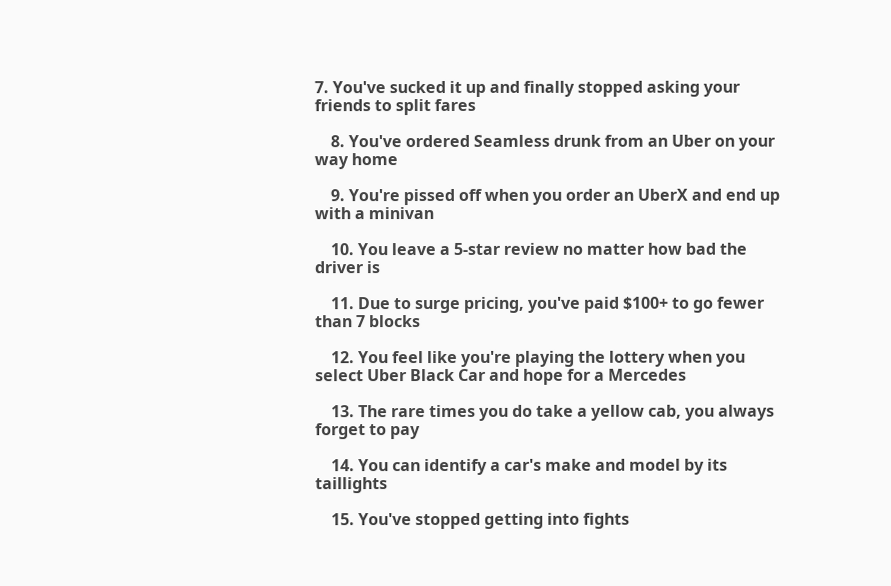7. You've sucked it up and finally stopped asking your friends to split fares

    8. You've ordered Seamless drunk from an Uber on your way home

    9. You're pissed off when you order an UberX and end up with a minivan

    10. You leave a 5-star review no matter how bad the driver is

    11. Due to surge pricing, you've paid $100+ to go fewer than 7 blocks

    12. You feel like you're playing the lottery when you select Uber Black Car and hope for a Mercedes

    13. The rare times you do take a yellow cab, you always forget to pay

    14. You can identify a car's make and model by its taillights

    15. You've stopped getting into fights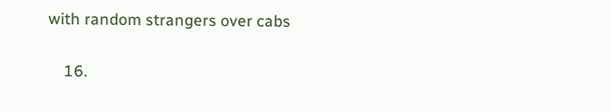with random strangers over cabs

    16.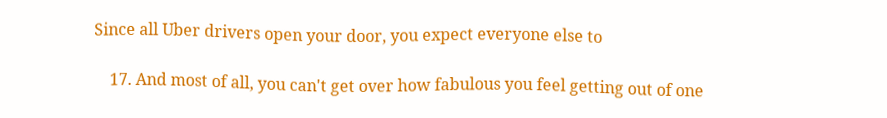Since all Uber drivers open your door, you expect everyone else to

    17. And most of all, you can't get over how fabulous you feel getting out of one